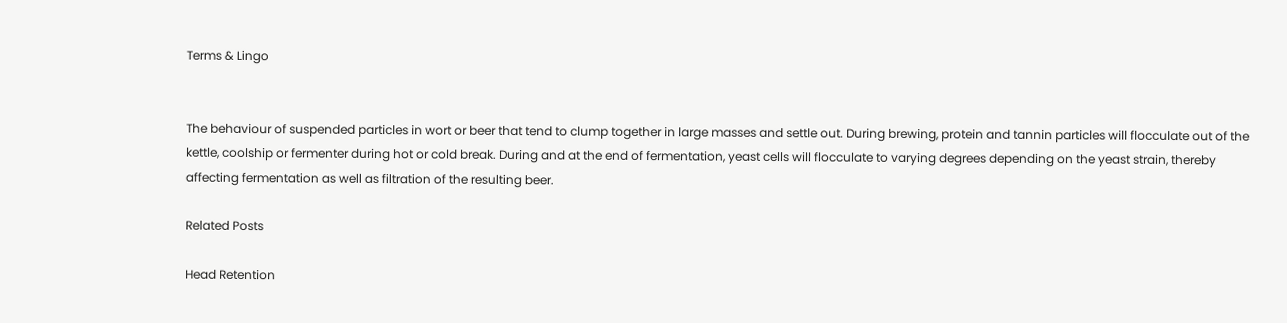Terms & Lingo


The behaviour of suspended particles in wort or beer that tend to clump together in large masses and settle out. During brewing, protein and tannin particles will flocculate out of the kettle, coolship or fermenter during hot or cold break. During and at the end of fermentation, yeast cells will flocculate to varying degrees depending on the yeast strain, thereby affecting fermentation as well as filtration of the resulting beer.

Related Posts

Head Retention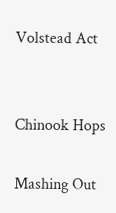Volstead Act


Chinook Hops

Mashing Out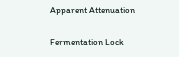Apparent Attenuation

Fermentation Lock